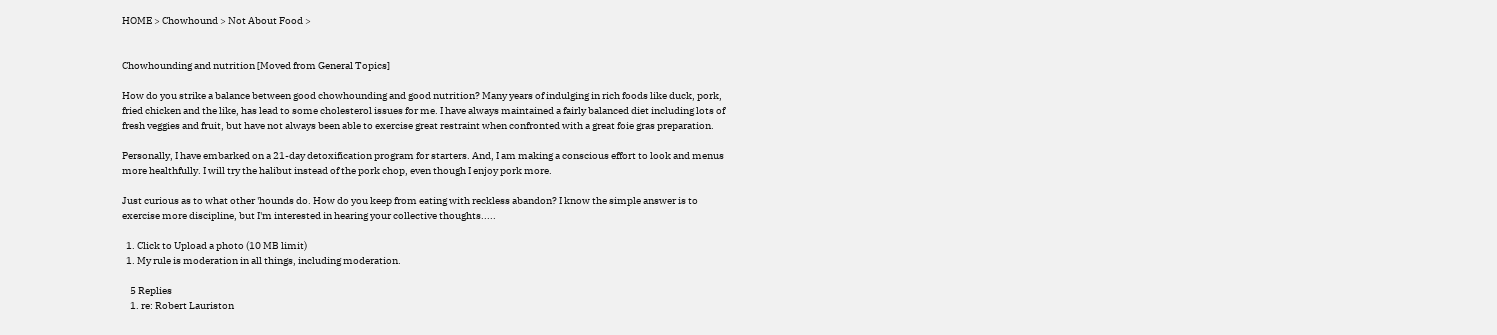HOME > Chowhound > Not About Food >


Chowhounding and nutrition [Moved from General Topics]

How do you strike a balance between good chowhounding and good nutrition? Many years of indulging in rich foods like duck, pork, fried chicken and the like, has lead to some cholesterol issues for me. I have always maintained a fairly balanced diet including lots of fresh veggies and fruit, but have not always been able to exercise great restraint when confronted with a great foie gras preparation.

Personally, I have embarked on a 21-day detoxification program for starters. And, I am making a conscious effort to look and menus more healthfully. I will try the halibut instead of the pork chop, even though I enjoy pork more.

Just curious as to what other 'hounds do. How do you keep from eating with reckless abandon? I know the simple answer is to exercise more discipline, but I'm interested in hearing your collective thoughts.....

  1. Click to Upload a photo (10 MB limit)
  1. My rule is moderation in all things, including moderation.

    5 Replies
    1. re: Robert Lauriston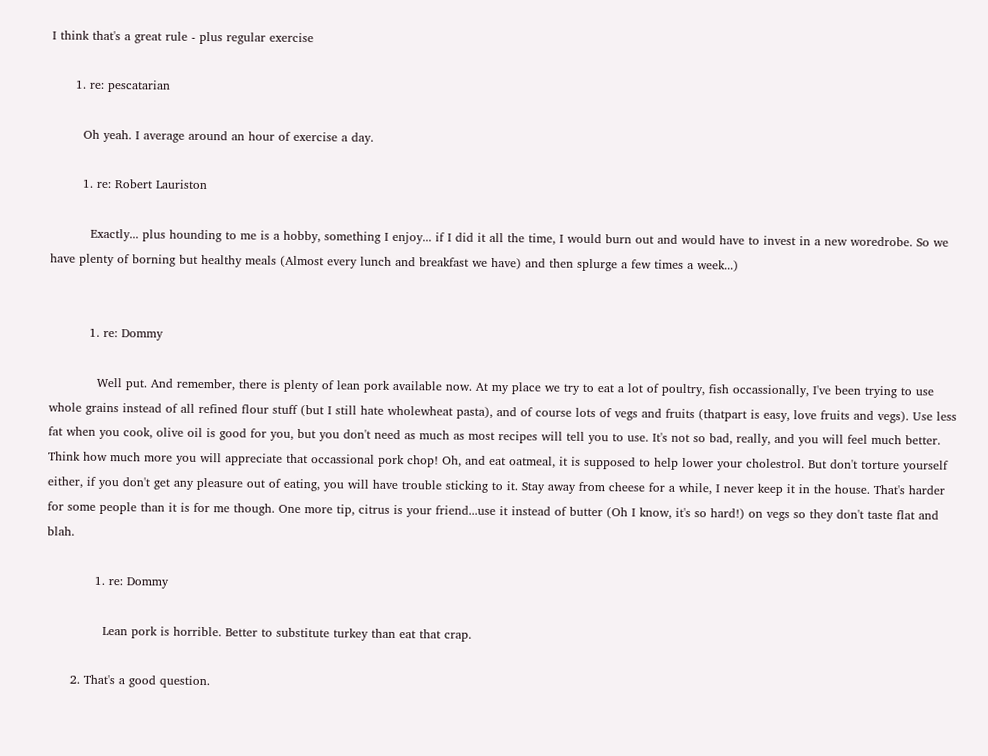I think that's a great rule - plus regular exercise

      1. re: pescatarian

        Oh yeah. I average around an hour of exercise a day.

        1. re: Robert Lauriston

          Exactly... plus hounding to me is a hobby, something I enjoy... if I did it all the time, I would burn out and would have to invest in a new woredrobe. So we have plenty of borning but healthy meals (Almost every lunch and breakfast we have) and then splurge a few times a week...)


          1. re: Dommy

            Well put. And remember, there is plenty of lean pork available now. At my place we try to eat a lot of poultry, fish occassionally, I've been trying to use whole grains instead of all refined flour stuff (but I still hate wholewheat pasta), and of course lots of vegs and fruits (thatpart is easy, love fruits and vegs). Use less fat when you cook, olive oil is good for you, but you don't need as much as most recipes will tell you to use. It's not so bad, really, and you will feel much better. Think how much more you will appreciate that occassional pork chop! Oh, and eat oatmeal, it is supposed to help lower your cholestrol. But don't torture yourself either, if you don't get any pleasure out of eating, you will have trouble sticking to it. Stay away from cheese for a while, I never keep it in the house. That's harder for some people than it is for me though. One more tip, citrus is your friend...use it instead of butter (Oh I know, it's so hard!) on vegs so they don't taste flat and blah.

            1. re: Dommy

              Lean pork is horrible. Better to substitute turkey than eat that crap.

      2. That's a good question.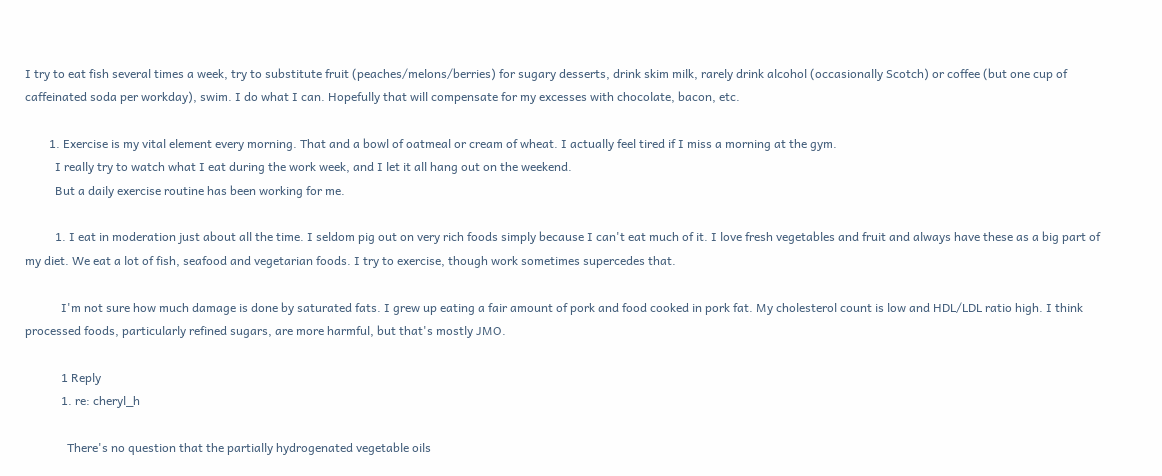I try to eat fish several times a week, try to substitute fruit (peaches/melons/berries) for sugary desserts, drink skim milk, rarely drink alcohol (occasionally Scotch) or coffee (but one cup of caffeinated soda per workday), swim. I do what I can. Hopefully that will compensate for my excesses with chocolate, bacon, etc.

        1. Exercise is my vital element every morning. That and a bowl of oatmeal or cream of wheat. I actually feel tired if I miss a morning at the gym.
          I really try to watch what I eat during the work week, and I let it all hang out on the weekend.
          But a daily exercise routine has been working for me.

          1. I eat in moderation just about all the time. I seldom pig out on very rich foods simply because I can't eat much of it. I love fresh vegetables and fruit and always have these as a big part of my diet. We eat a lot of fish, seafood and vegetarian foods. I try to exercise, though work sometimes supercedes that.

            I'm not sure how much damage is done by saturated fats. I grew up eating a fair amount of pork and food cooked in pork fat. My cholesterol count is low and HDL/LDL ratio high. I think processed foods, particularly refined sugars, are more harmful, but that's mostly JMO.

            1 Reply
            1. re: cheryl_h

              There's no question that the partially hydrogenated vegetable oils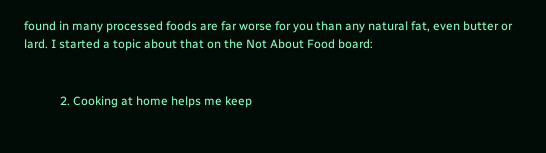found in many processed foods are far worse for you than any natural fat, even butter or lard. I started a topic about that on the Not About Food board:


            2. Cooking at home helps me keep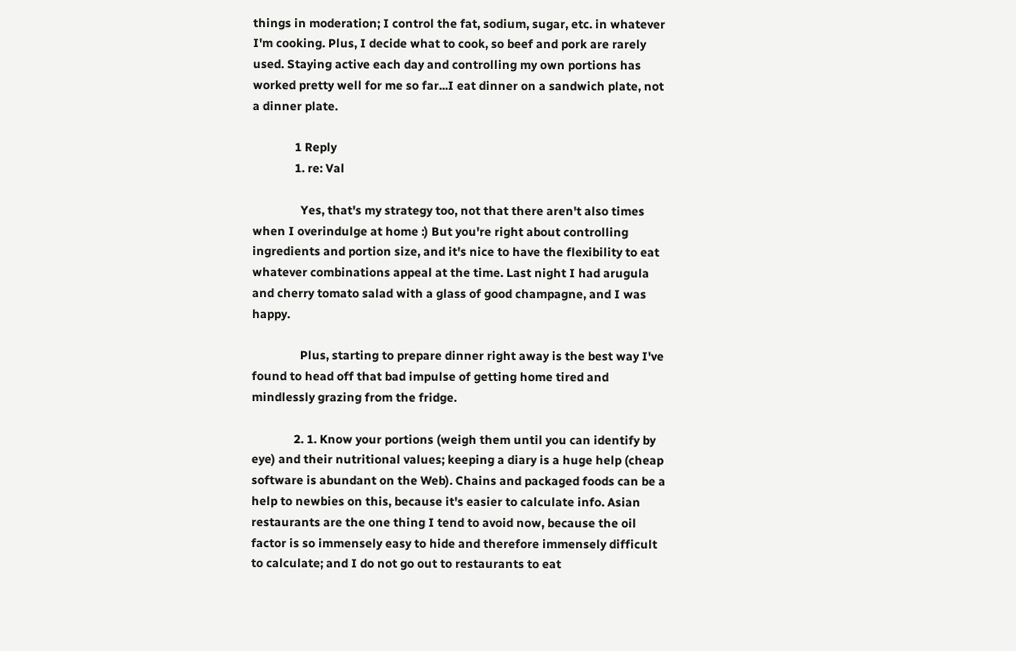things in moderation; I control the fat, sodium, sugar, etc. in whatever I'm cooking. Plus, I decide what to cook, so beef and pork are rarely used. Staying active each day and controlling my own portions has worked pretty well for me so far...I eat dinner on a sandwich plate, not a dinner plate.

              1 Reply
              1. re: Val

                Yes, that's my strategy too, not that there aren't also times when I overindulge at home :) But you're right about controlling ingredients and portion size, and it's nice to have the flexibility to eat whatever combinations appeal at the time. Last night I had arugula and cherry tomato salad with a glass of good champagne, and I was happy.

                Plus, starting to prepare dinner right away is the best way I've found to head off that bad impulse of getting home tired and mindlessly grazing from the fridge.

              2. 1. Know your portions (weigh them until you can identify by eye) and their nutritional values; keeping a diary is a huge help (cheap software is abundant on the Web). Chains and packaged foods can be a help to newbies on this, because it's easier to calculate info. Asian restaurants are the one thing I tend to avoid now, because the oil factor is so immensely easy to hide and therefore immensely difficult to calculate; and I do not go out to restaurants to eat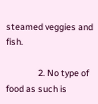steamed veggies and fish.

                2. No type of food as such is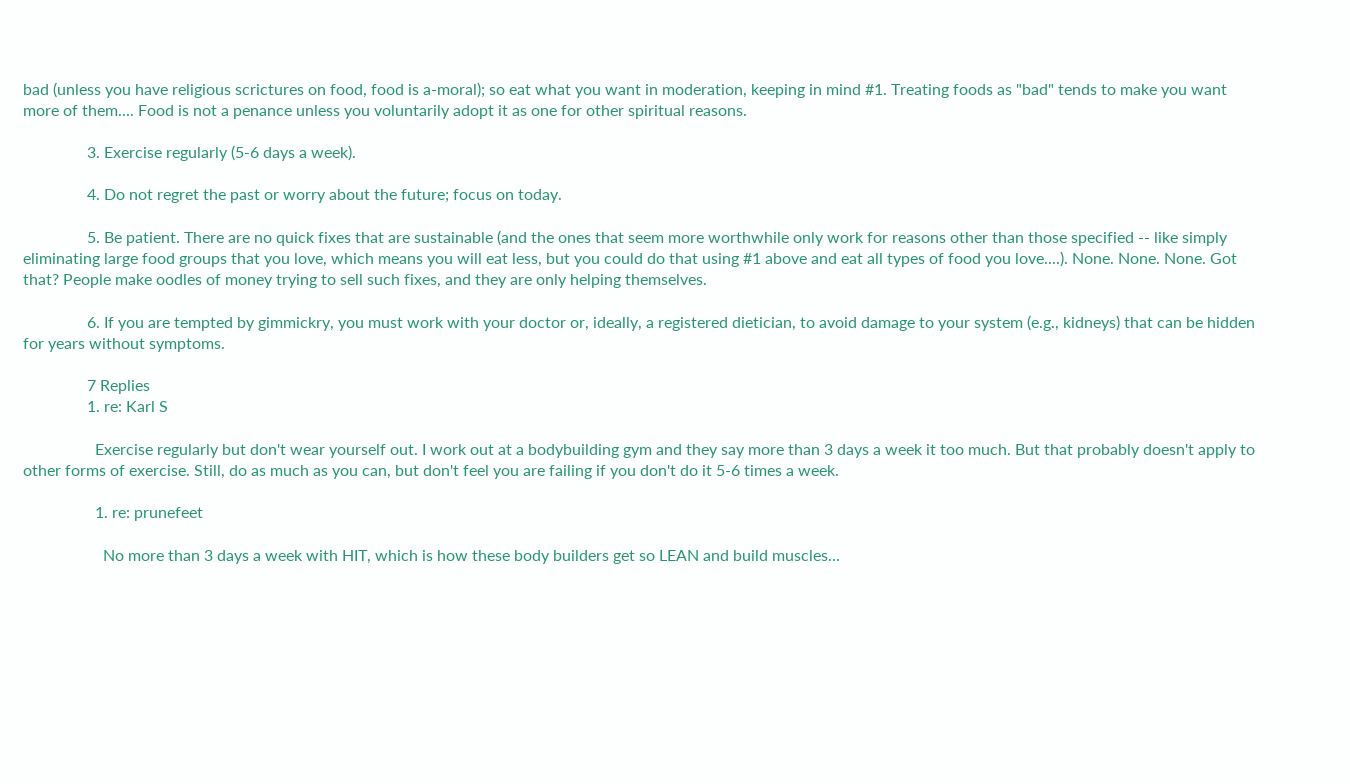bad (unless you have religious scrictures on food, food is a-moral); so eat what you want in moderation, keeping in mind #1. Treating foods as "bad" tends to make you want more of them.... Food is not a penance unless you voluntarily adopt it as one for other spiritual reasons.

                3. Exercise regularly (5-6 days a week).

                4. Do not regret the past or worry about the future; focus on today.

                5. Be patient. There are no quick fixes that are sustainable (and the ones that seem more worthwhile only work for reasons other than those specified -- like simply eliminating large food groups that you love, which means you will eat less, but you could do that using #1 above and eat all types of food you love....). None. None. None. Got that? People make oodles of money trying to sell such fixes, and they are only helping themselves.

                6. If you are tempted by gimmickry, you must work with your doctor or, ideally, a registered dietician, to avoid damage to your system (e.g., kidneys) that can be hidden for years without symptoms.

                7 Replies
                1. re: Karl S

                  Exercise regularly but don't wear yourself out. I work out at a bodybuilding gym and they say more than 3 days a week it too much. But that probably doesn't apply to other forms of exercise. Still, do as much as you can, but don't feel you are failing if you don't do it 5-6 times a week.

                  1. re: prunefeet

                    No more than 3 days a week with HIT, which is how these body builders get so LEAN and build muscles...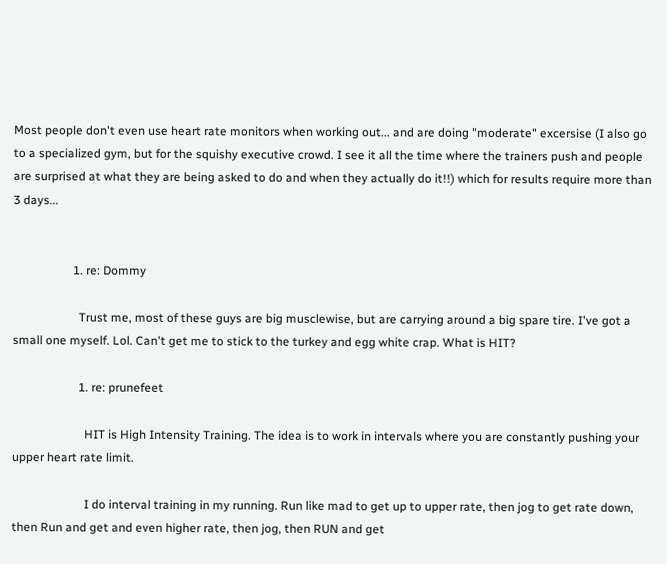Most people don't even use heart rate monitors when working out... and are doing "moderate" excersise (I also go to a specialized gym, but for the squishy executive crowd. I see it all the time where the trainers push and people are surprised at what they are being asked to do and when they actually do it!!) which for results require more than 3 days...


                    1. re: Dommy

                      Trust me, most of these guys are big musclewise, but are carrying around a big spare tire. I've got a small one myself. Lol. Can't get me to stick to the turkey and egg white crap. What is HIT?

                      1. re: prunefeet

                        HIT is High Intensity Training. The idea is to work in intervals where you are constantly pushing your upper heart rate limit.

                        I do interval training in my running. Run like mad to get up to upper rate, then jog to get rate down, then Run and get and even higher rate, then jog, then RUN and get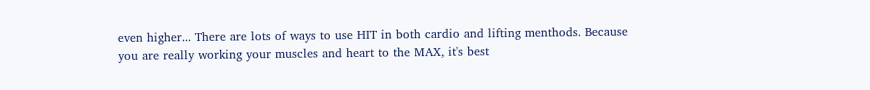even higher... There are lots of ways to use HIT in both cardio and lifting menthods. Because you are really working your muscles and heart to the MAX, it's best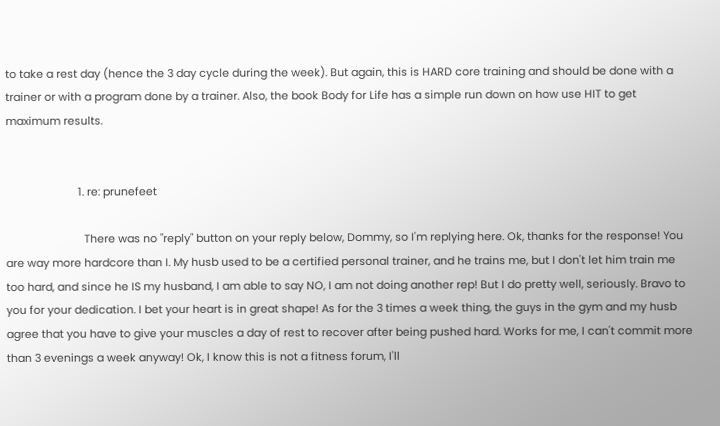to take a rest day (hence the 3 day cycle during the week). But again, this is HARD core training and should be done with a trainer or with a program done by a trainer. Also, the book Body for Life has a simple run down on how use HIT to get maximum results.


                        1. re: prunefeet

                          There was no "reply" button on your reply below, Dommy, so I'm replying here. Ok, thanks for the response! You are way more hardcore than I. My husb used to be a certified personal trainer, and he trains me, but I don't let him train me too hard, and since he IS my husband, I am able to say NO, I am not doing another rep! But I do pretty well, seriously. Bravo to you for your dedication. I bet your heart is in great shape! As for the 3 times a week thing, the guys in the gym and my husb agree that you have to give your muscles a day of rest to recover after being pushed hard. Works for me, I can't commit more than 3 evenings a week anyway! Ok, I know this is not a fitness forum, I'll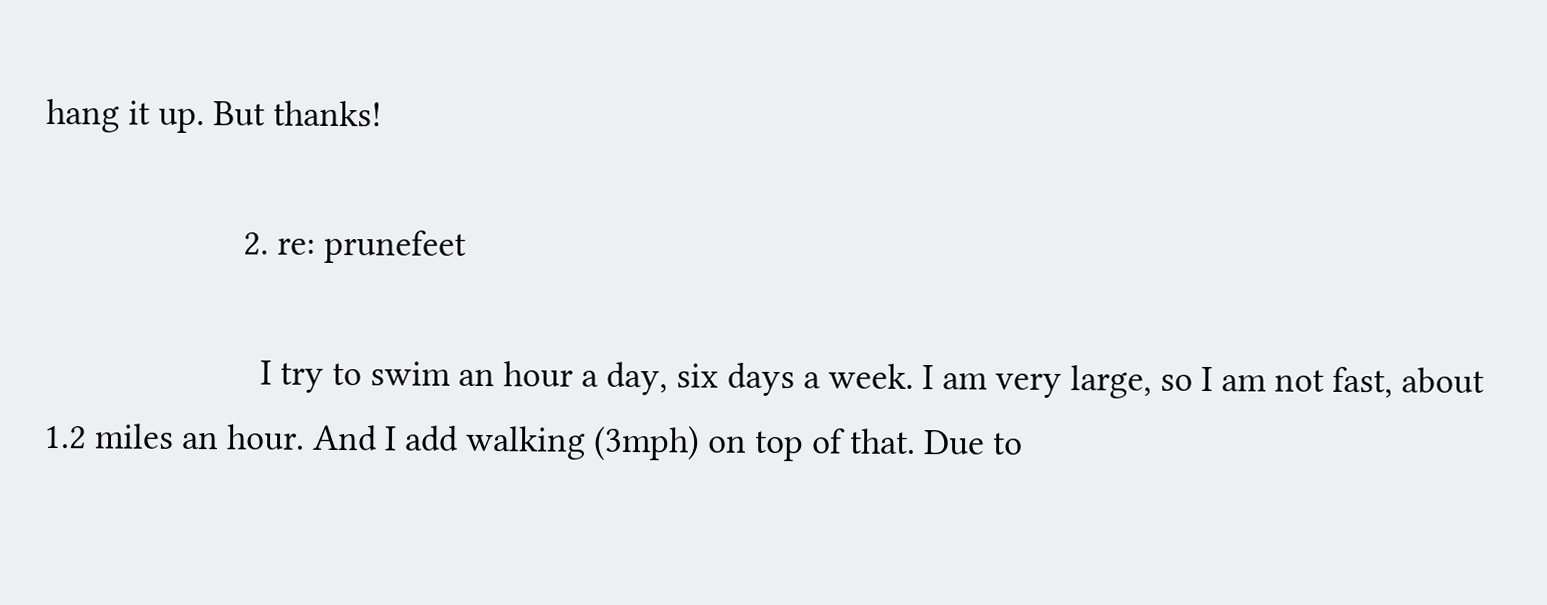hang it up. But thanks!

                      2. re: prunefeet

                        I try to swim an hour a day, six days a week. I am very large, so I am not fast, about 1.2 miles an hour. And I add walking (3mph) on top of that. Due to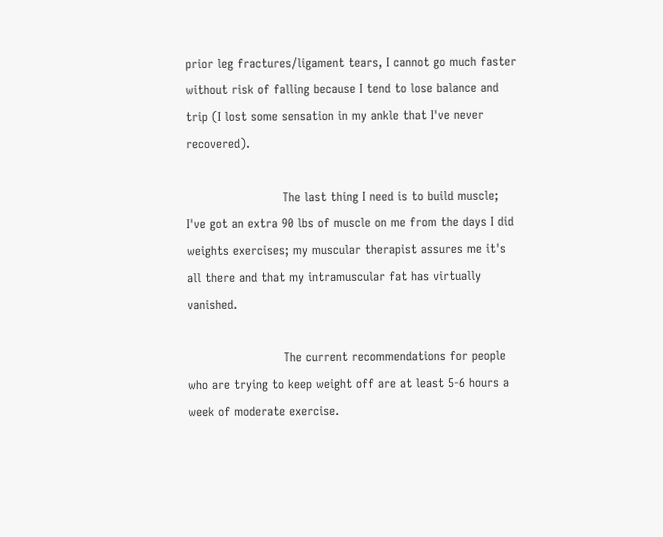prior leg fractures/ligament tears, I cannot go much faster without risk of falling because I tend to lose balance and trip (I lost some sensation in my ankle that I've never recovered).

                        The last thing I need is to build muscle; I've got an extra 90 lbs of muscle on me from the days I did weights exercises; my muscular therapist assures me it's all there and that my intramuscular fat has virtually vanished.

                        The current recommendations for people who are trying to keep weight off are at least 5-6 hours a week of moderate exercise.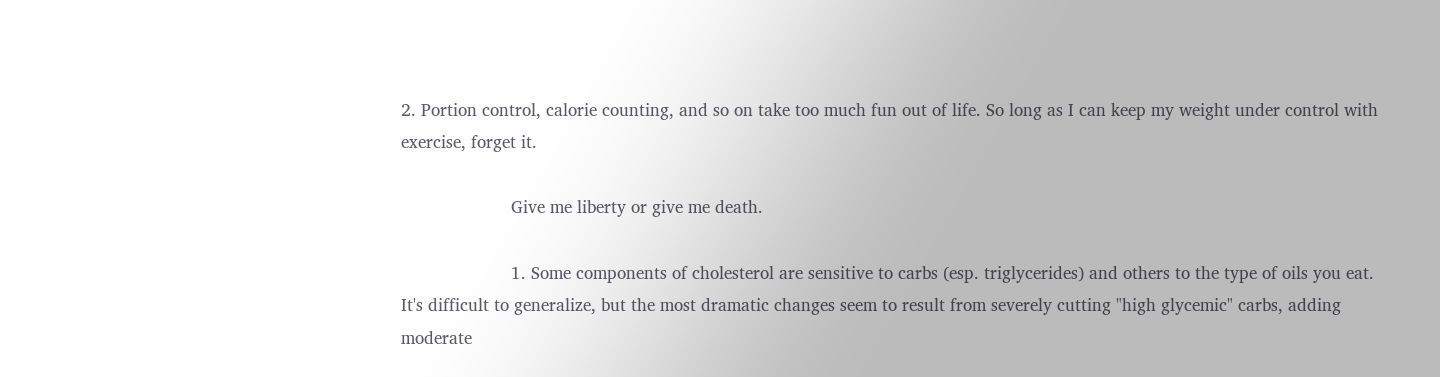2. Portion control, calorie counting, and so on take too much fun out of life. So long as I can keep my weight under control with exercise, forget it.

                      Give me liberty or give me death.

                      1. Some components of cholesterol are sensitive to carbs (esp. triglycerides) and others to the type of oils you eat. It's difficult to generalize, but the most dramatic changes seem to result from severely cutting "high glycemic" carbs, adding moderate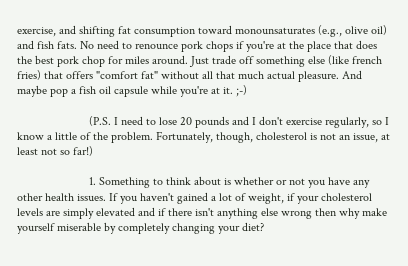exercise, and shifting fat consumption toward monounsaturates (e.g., olive oil) and fish fats. No need to renounce pork chops if you're at the place that does the best pork chop for miles around. Just trade off something else (like french fries) that offers "comfort fat" without all that much actual pleasure. And maybe pop a fish oil capsule while you're at it. ;-)

                        (P.S. I need to lose 20 pounds and I don't exercise regularly, so I know a little of the problem. Fortunately, though, cholesterol is not an issue, at least not so far!)

                        1. Something to think about is whether or not you have any other health issues. If you haven't gained a lot of weight, if your cholesterol levels are simply elevated and if there isn't anything else wrong then why make yourself miserable by completely changing your diet?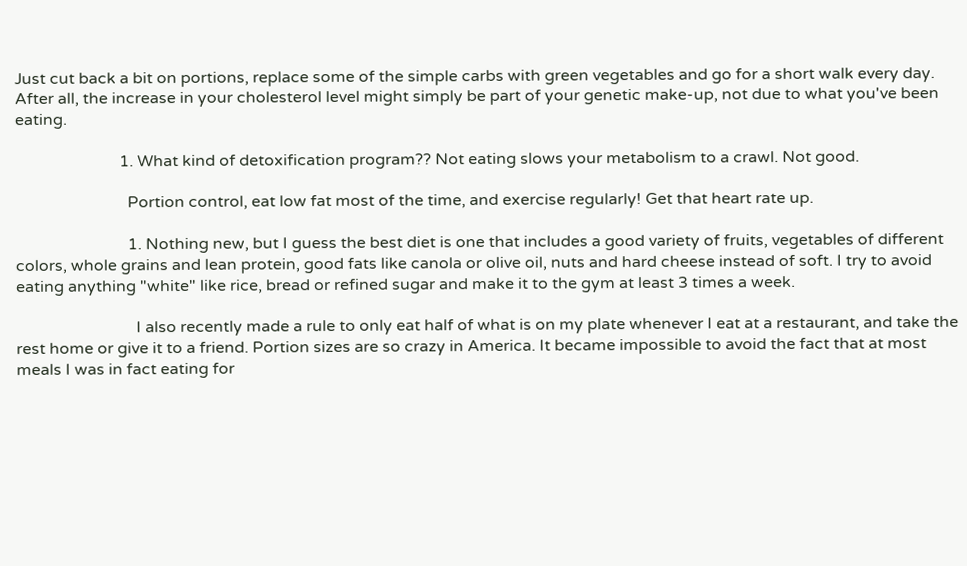Just cut back a bit on portions, replace some of the simple carbs with green vegetables and go for a short walk every day. After all, the increase in your cholesterol level might simply be part of your genetic make-up, not due to what you've been eating.

                          1. What kind of detoxification program?? Not eating slows your metabolism to a crawl. Not good.

                            Portion control, eat low fat most of the time, and exercise regularly! Get that heart rate up.

                            1. Nothing new, but I guess the best diet is one that includes a good variety of fruits, vegetables of different colors, whole grains and lean protein, good fats like canola or olive oil, nuts and hard cheese instead of soft. I try to avoid eating anything "white" like rice, bread or refined sugar and make it to the gym at least 3 times a week.

                              I also recently made a rule to only eat half of what is on my plate whenever I eat at a restaurant, and take the rest home or give it to a friend. Portion sizes are so crazy in America. It became impossible to avoid the fact that at most meals I was in fact eating for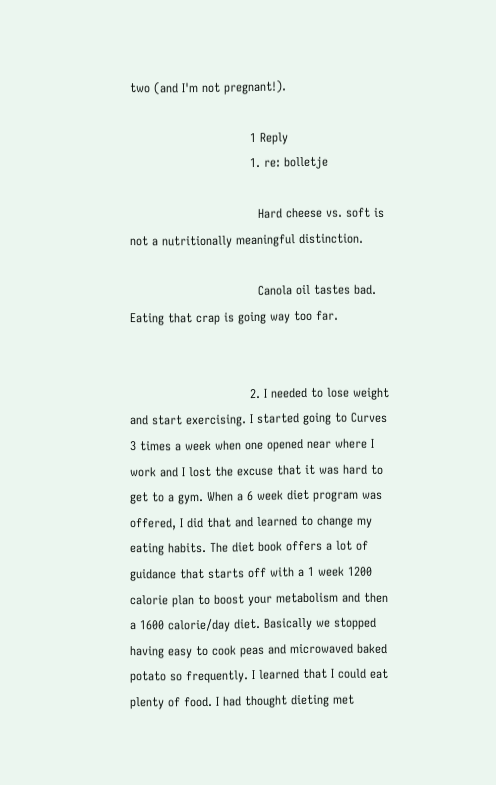two (and I'm not pregnant!).

                              1 Reply
                              1. re: bolletje

                                Hard cheese vs. soft is not a nutritionally meaningful distinction.

                                Canola oil tastes bad. Eating that crap is going way too far.


                              2. I needed to lose weight and start exercising. I started going to Curves 3 times a week when one opened near where I work and I lost the excuse that it was hard to get to a gym. When a 6 week diet program was offered, I did that and learned to change my eating habits. The diet book offers a lot of guidance that starts off with a 1 week 1200 calorie plan to boost your metabolism and then a 1600 calorie/day diet. Basically we stopped having easy to cook peas and microwaved baked potato so frequently. I learned that I could eat plenty of food. I had thought dieting met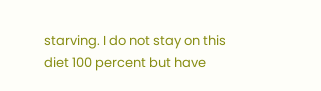starving. I do not stay on this diet 100 percent but have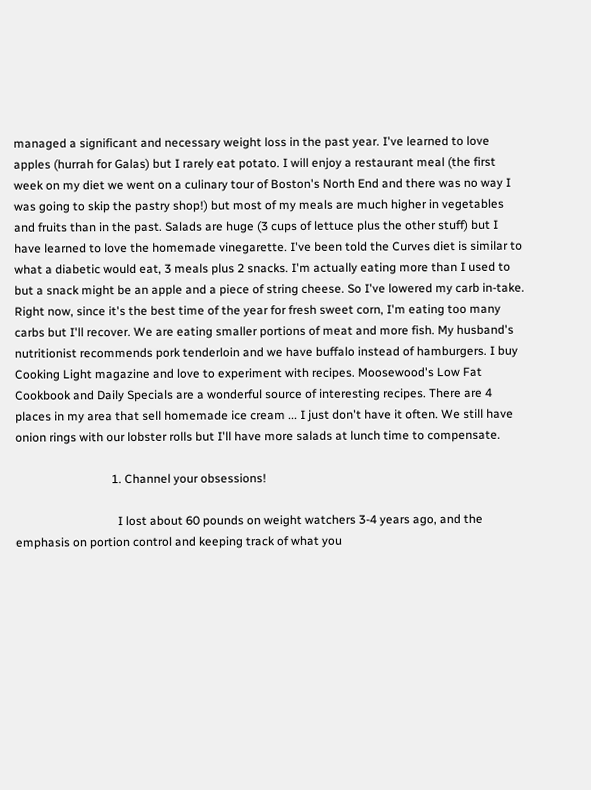managed a significant and necessary weight loss in the past year. I've learned to love apples (hurrah for Galas) but I rarely eat potato. I will enjoy a restaurant meal (the first week on my diet we went on a culinary tour of Boston's North End and there was no way I was going to skip the pastry shop!) but most of my meals are much higher in vegetables and fruits than in the past. Salads are huge (3 cups of lettuce plus the other stuff) but I have learned to love the homemade vinegarette. I've been told the Curves diet is similar to what a diabetic would eat, 3 meals plus 2 snacks. I'm actually eating more than I used to but a snack might be an apple and a piece of string cheese. So I've lowered my carb in-take. Right now, since it's the best time of the year for fresh sweet corn, I'm eating too many carbs but I'll recover. We are eating smaller portions of meat and more fish. My husband's nutritionist recommends pork tenderloin and we have buffalo instead of hamburgers. I buy Cooking Light magazine and love to experiment with recipes. Moosewood's Low Fat Cookbook and Daily Specials are a wonderful source of interesting recipes. There are 4 places in my area that sell homemade ice cream ... I just don't have it often. We still have onion rings with our lobster rolls but I'll have more salads at lunch time to compensate.

                                1. Channel your obsessions!

                                  I lost about 60 pounds on weight watchers 3-4 years ago, and the emphasis on portion control and keeping track of what you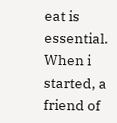eat is essential. When i started, a friend of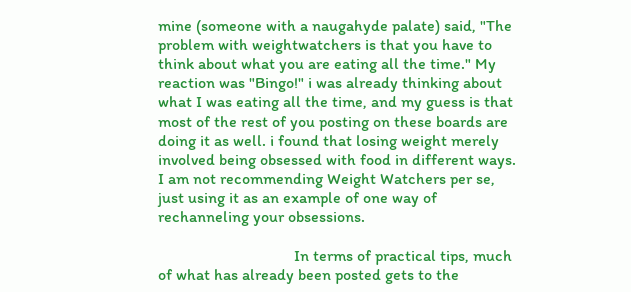mine (someone with a naugahyde palate) said, "The problem with weightwatchers is that you have to think about what you are eating all the time." My reaction was "Bingo!" i was already thinking about what I was eating all the time, and my guess is that most of the rest of you posting on these boards are doing it as well. i found that losing weight merely involved being obsessed with food in different ways. I am not recommending Weight Watchers per se, just using it as an example of one way of rechanneling your obsessions.

                                  In terms of practical tips, much of what has already been posted gets to the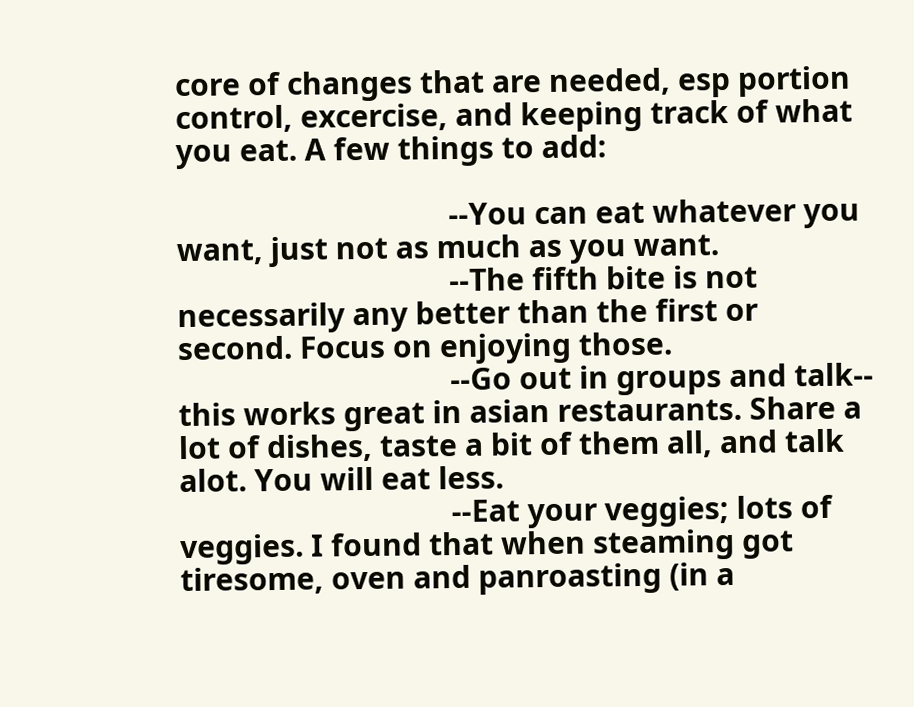core of changes that are needed, esp portion control, excercise, and keeping track of what you eat. A few things to add:

                                  --You can eat whatever you want, just not as much as you want.
                                  --The fifth bite is not necessarily any better than the first or second. Focus on enjoying those.
                                  --Go out in groups and talk-- this works great in asian restaurants. Share a lot of dishes, taste a bit of them all, and talk alot. You will eat less.
                                  --Eat your veggies; lots of veggies. I found that when steaming got tiresome, oven and panroasting (in a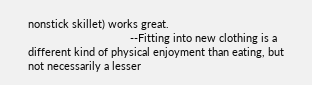nonstick skillet) works great.
                                  --Fitting into new clothing is a different kind of physical enjoyment than eating, but not necessarily a lesser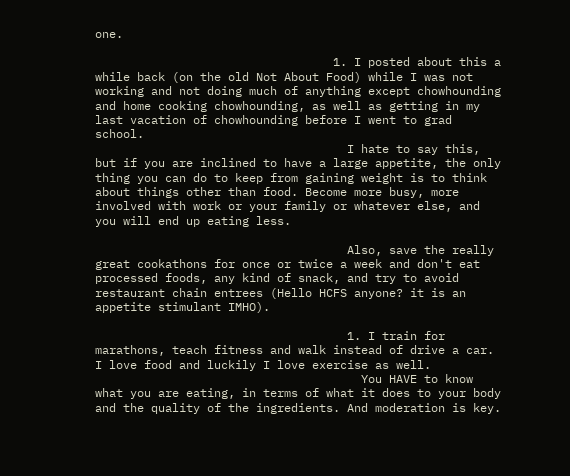one.

                                  1. I posted about this a while back (on the old Not About Food) while I was not working and not doing much of anything except chowhounding and home cooking chowhounding, as well as getting in my last vacation of chowhounding before I went to grad school.
                                    I hate to say this, but if you are inclined to have a large appetite, the only thing you can do to keep from gaining weight is to think about things other than food. Become more busy, more involved with work or your family or whatever else, and you will end up eating less.

                                    Also, save the really great cookathons for once or twice a week and don't eat processed foods, any kind of snack, and try to avoid restaurant chain entrees (Hello HCFS anyone? it is an appetite stimulant IMHO).

                                    1. I train for marathons, teach fitness and walk instead of drive a car. I love food and luckily I love exercise as well.
                                      You HAVE to know what you are eating, in terms of what it does to your body and the quality of the ingredients. And moderation is key.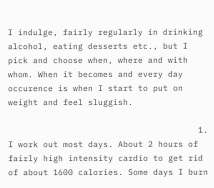I indulge, fairly regularly in drinking alcohol, eating desserts etc., but I pick and choose when, where and with whom. When it becomes and every day occurence is when I start to put on weight and feel sluggish.

                                      1. I work out most days. About 2 hours of fairly high intensity cardio to get rid of about 1600 calories. Some days I burn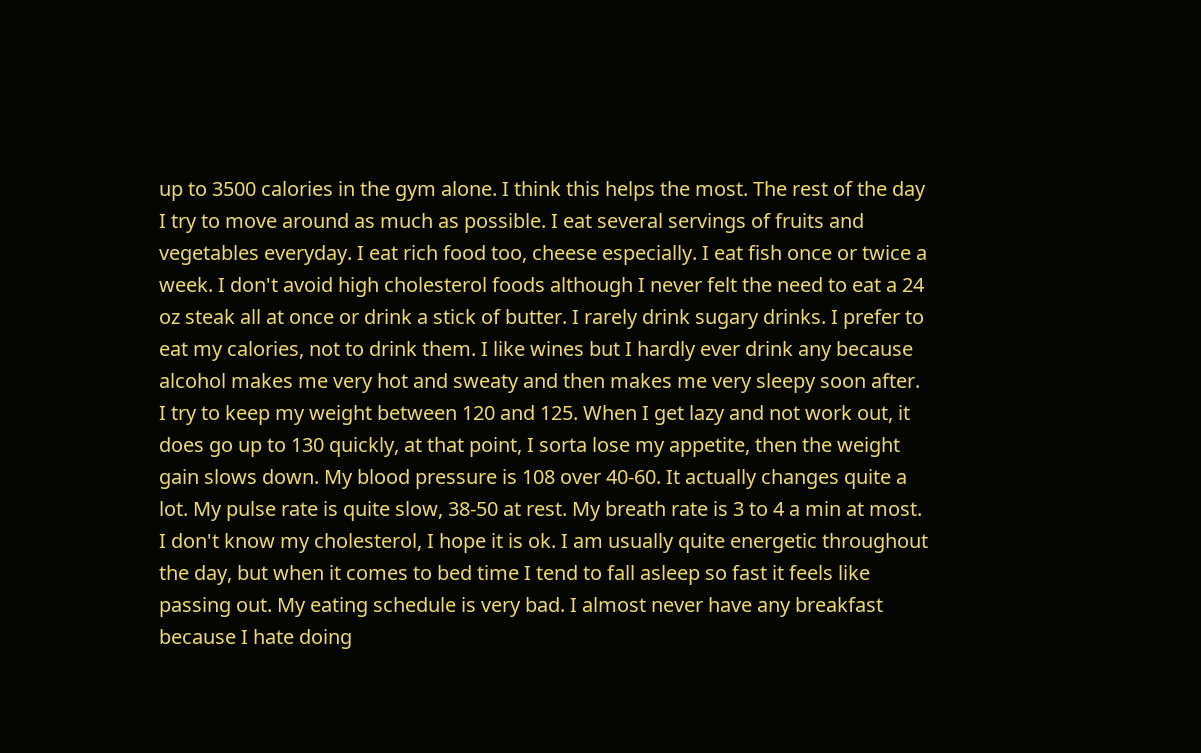up to 3500 calories in the gym alone. I think this helps the most. The rest of the day I try to move around as much as possible. I eat several servings of fruits and vegetables everyday. I eat rich food too, cheese especially. I eat fish once or twice a week. I don't avoid high cholesterol foods although I never felt the need to eat a 24 oz steak all at once or drink a stick of butter. I rarely drink sugary drinks. I prefer to eat my calories, not to drink them. I like wines but I hardly ever drink any because alcohol makes me very hot and sweaty and then makes me very sleepy soon after. I try to keep my weight between 120 and 125. When I get lazy and not work out, it does go up to 130 quickly, at that point, I sorta lose my appetite, then the weight gain slows down. My blood pressure is 108 over 40-60. It actually changes quite a lot. My pulse rate is quite slow, 38-50 at rest. My breath rate is 3 to 4 a min at most. I don't know my cholesterol, I hope it is ok. I am usually quite energetic throughout the day, but when it comes to bed time I tend to fall asleep so fast it feels like passing out. My eating schedule is very bad. I almost never have any breakfast because I hate doing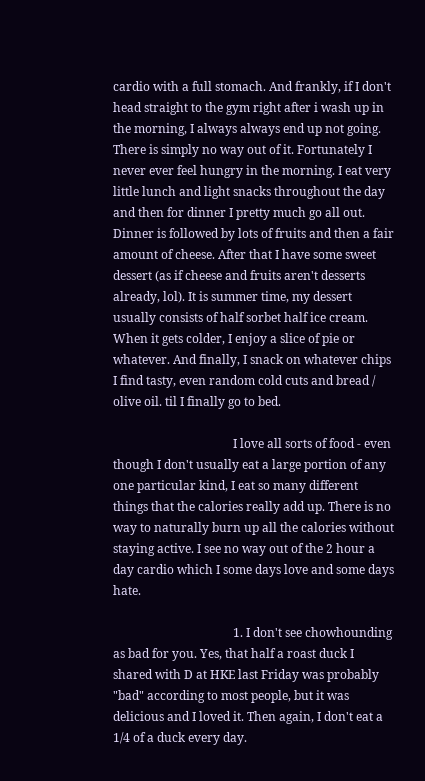cardio with a full stomach. And frankly, if I don't head straight to the gym right after i wash up in the morning, I always always end up not going. There is simply no way out of it. Fortunately I never ever feel hungry in the morning. I eat very little lunch and light snacks throughout the day and then for dinner I pretty much go all out. Dinner is followed by lots of fruits and then a fair amount of cheese. After that I have some sweet dessert (as if cheese and fruits aren't desserts already, lol). It is summer time, my dessert usually consists of half sorbet half ice cream. When it gets colder, I enjoy a slice of pie or whatever. And finally, I snack on whatever chips I find tasty, even random cold cuts and bread / olive oil. til I finally go to bed.

                                        I love all sorts of food - even though I don't usually eat a large portion of any one particular kind, I eat so many different things that the calories really add up. There is no way to naturally burn up all the calories without staying active. I see no way out of the 2 hour a day cardio which I some days love and some days hate.

                                        1. I don't see chowhounding as bad for you. Yes, that half a roast duck I shared with D at HKE last Friday was probably "bad" according to most people, but it was delicious and I loved it. Then again, I don't eat a 1/4 of a duck every day.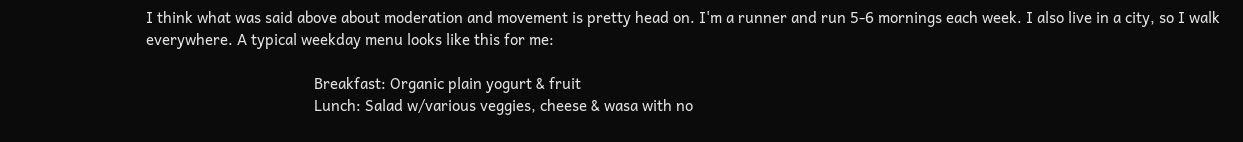I think what was said above about moderation and movement is pretty head on. I'm a runner and run 5-6 mornings each week. I also live in a city, so I walk everywhere. A typical weekday menu looks like this for me:

                                          Breakfast: Organic plain yogurt & fruit
                                          Lunch: Salad w/various veggies, cheese & wasa with no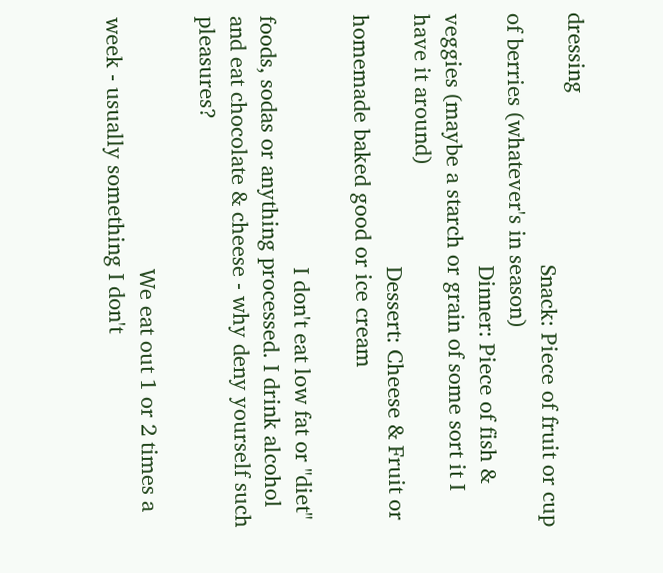dressing
                                          Snack: Piece of fruit or cup of berries (whatever's in season)
                                          Dinner: Piece of fish & veggies (maybe a starch or grain of some sort it I have it around)
                                          Dessert: Cheese & Fruit or homemade baked good or ice cream

                                          I don't eat low fat or "diet" foods, sodas or anything processed. I drink alcohol and eat chocolate & cheese - why deny yourself such pleasures?

                                          We eat out 1 or 2 times a week - usually something I don't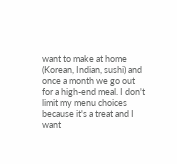want to make at home (Korean, Indian, sushi) and once a month we go out for a high-end meal. I don't limit my menu choices because it's a treat and I want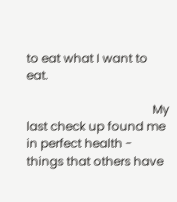to eat what I want to eat.

                                          My last check up found me in perfect health - things that others have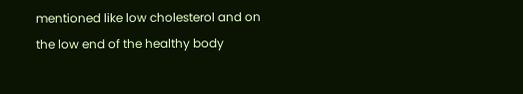mentioned like low cholesterol and on the low end of the healthy body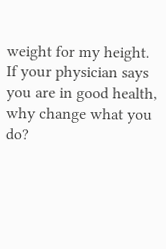weight for my height. If your physician says you are in good health, why change what you do?